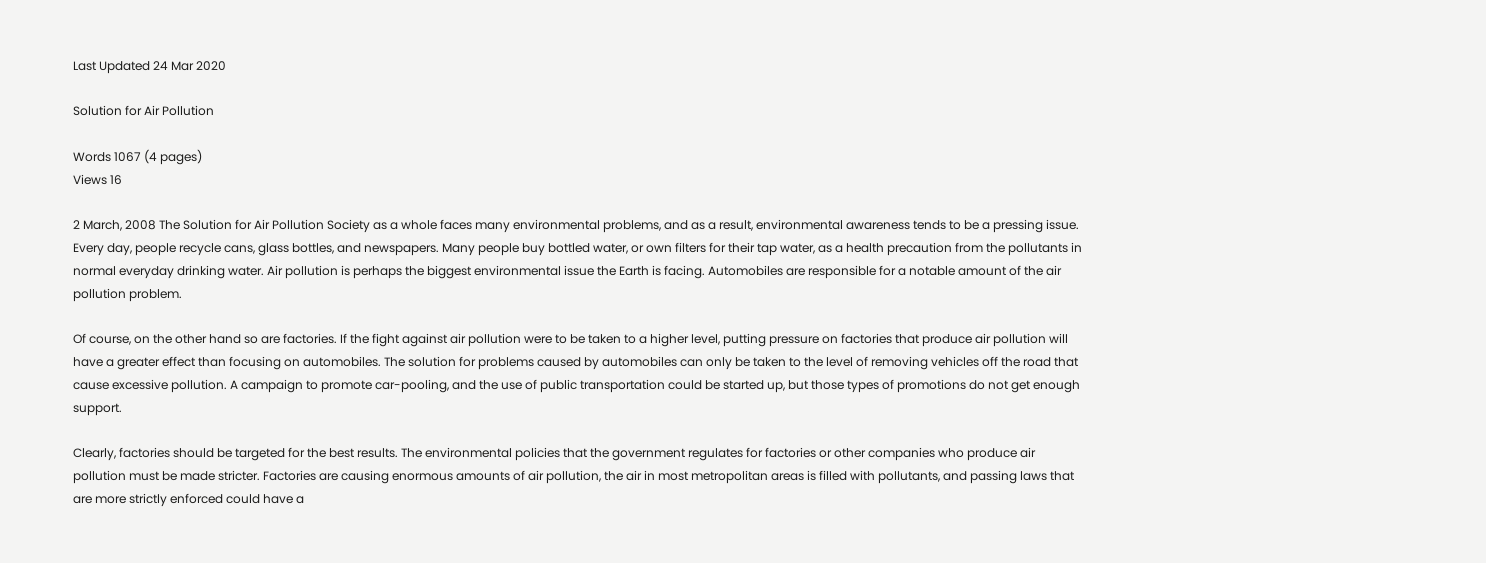Last Updated 24 Mar 2020

Solution for Air Pollution

Words 1067 (4 pages)
Views 16

2 March, 2008 The Solution for Air Pollution Society as a whole faces many environmental problems, and as a result, environmental awareness tends to be a pressing issue. Every day, people recycle cans, glass bottles, and newspapers. Many people buy bottled water, or own filters for their tap water, as a health precaution from the pollutants in normal everyday drinking water. Air pollution is perhaps the biggest environmental issue the Earth is facing. Automobiles are responsible for a notable amount of the air pollution problem.

Of course, on the other hand so are factories. If the fight against air pollution were to be taken to a higher level, putting pressure on factories that produce air pollution will have a greater effect than focusing on automobiles. The solution for problems caused by automobiles can only be taken to the level of removing vehicles off the road that cause excessive pollution. A campaign to promote car-pooling, and the use of public transportation could be started up, but those types of promotions do not get enough support.

Clearly, factories should be targeted for the best results. The environmental policies that the government regulates for factories or other companies who produce air pollution must be made stricter. Factories are causing enormous amounts of air pollution, the air in most metropolitan areas is filled with pollutants, and passing laws that are more strictly enforced could have a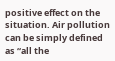positive effect on the situation. Air pollution can be simply defined as “all the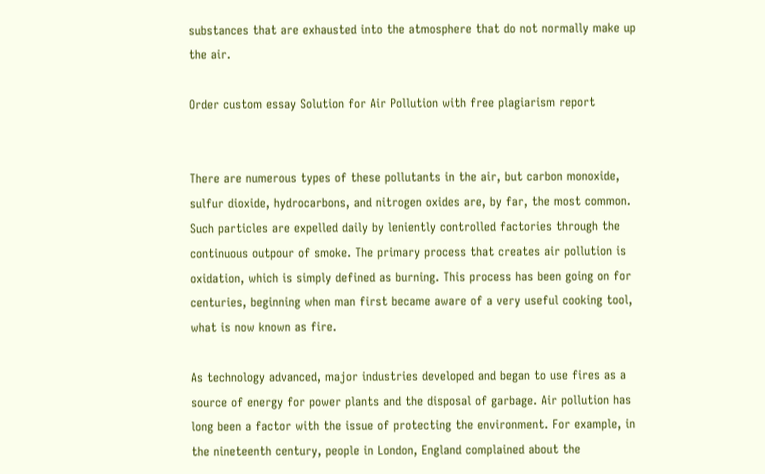substances that are exhausted into the atmosphere that do not normally make up the air.

Order custom essay Solution for Air Pollution with free plagiarism report


There are numerous types of these pollutants in the air, but carbon monoxide, sulfur dioxide, hydrocarbons, and nitrogen oxides are, by far, the most common. Such particles are expelled daily by leniently controlled factories through the continuous outpour of smoke. The primary process that creates air pollution is oxidation, which is simply defined as burning. This process has been going on for centuries, beginning when man first became aware of a very useful cooking tool, what is now known as fire.

As technology advanced, major industries developed and began to use fires as a source of energy for power plants and the disposal of garbage. Air pollution has long been a factor with the issue of protecting the environment. For example, in the nineteenth century, people in London, England complained about the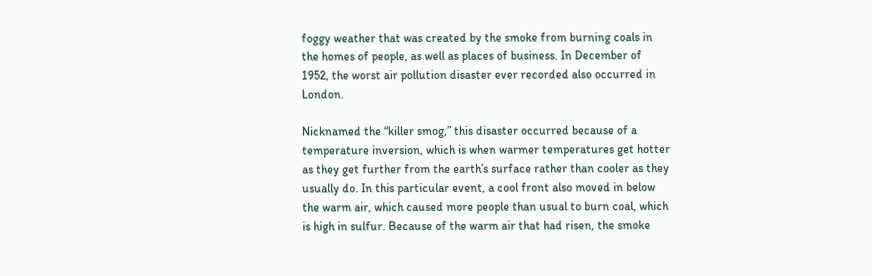foggy weather that was created by the smoke from burning coals in the homes of people, as well as places of business. In December of 1952, the worst air pollution disaster ever recorded also occurred in London.

Nicknamed the “killer smog,” this disaster occurred because of a temperature inversion, which is when warmer temperatures get hotter as they get further from the earth’s surface rather than cooler as they usually do. In this particular event, a cool front also moved in below the warm air, which caused more people than usual to burn coal, which is high in sulfur. Because of the warm air that had risen, the smoke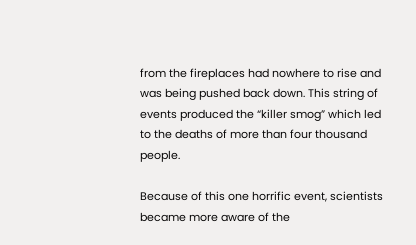from the fireplaces had nowhere to rise and was being pushed back down. This string of events produced the “killer smog” which led to the deaths of more than four thousand people.

Because of this one horrific event, scientists became more aware of the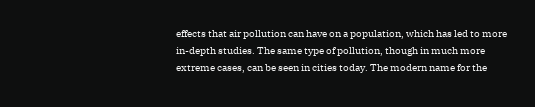effects that air pollution can have on a population, which has led to more in-depth studies. The same type of pollution, though in much more extreme cases, can be seen in cities today. The modern name for the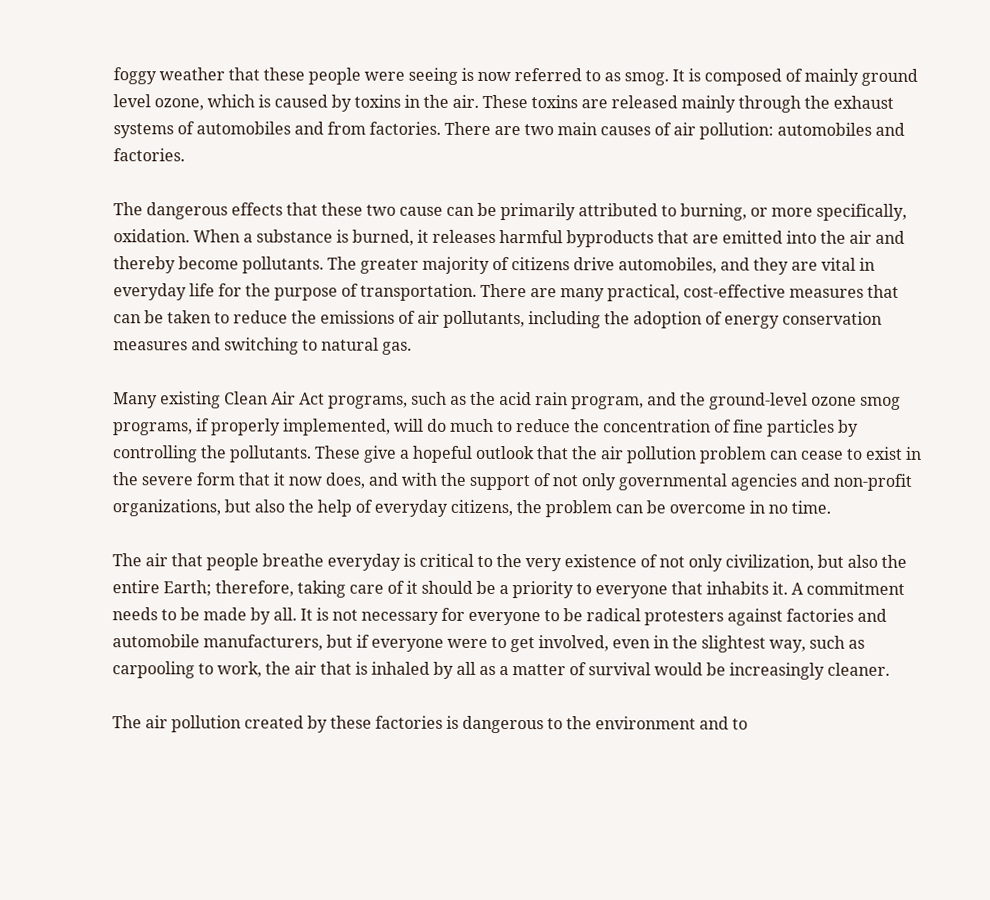foggy weather that these people were seeing is now referred to as smog. It is composed of mainly ground level ozone, which is caused by toxins in the air. These toxins are released mainly through the exhaust systems of automobiles and from factories. There are two main causes of air pollution: automobiles and factories.

The dangerous effects that these two cause can be primarily attributed to burning, or more specifically, oxidation. When a substance is burned, it releases harmful byproducts that are emitted into the air and thereby become pollutants. The greater majority of citizens drive automobiles, and they are vital in everyday life for the purpose of transportation. There are many practical, cost-effective measures that can be taken to reduce the emissions of air pollutants, including the adoption of energy conservation measures and switching to natural gas.

Many existing Clean Air Act programs, such as the acid rain program, and the ground-level ozone smog programs, if properly implemented, will do much to reduce the concentration of fine particles by controlling the pollutants. These give a hopeful outlook that the air pollution problem can cease to exist in the severe form that it now does, and with the support of not only governmental agencies and non-profit organizations, but also the help of everyday citizens, the problem can be overcome in no time.

The air that people breathe everyday is critical to the very existence of not only civilization, but also the entire Earth; therefore, taking care of it should be a priority to everyone that inhabits it. A commitment needs to be made by all. It is not necessary for everyone to be radical protesters against factories and automobile manufacturers, but if everyone were to get involved, even in the slightest way, such as carpooling to work, the air that is inhaled by all as a matter of survival would be increasingly cleaner.

The air pollution created by these factories is dangerous to the environment and to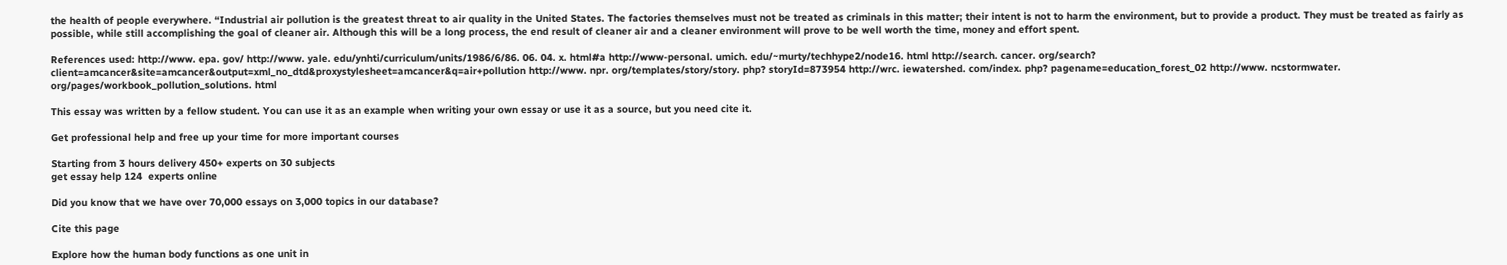the health of people everywhere. “Industrial air pollution is the greatest threat to air quality in the United States. The factories themselves must not be treated as criminals in this matter; their intent is not to harm the environment, but to provide a product. They must be treated as fairly as possible, while still accomplishing the goal of cleaner air. Although this will be a long process, the end result of cleaner air and a cleaner environment will prove to be well worth the time, money and effort spent.

References used: http://www. epa. gov/ http://www. yale. edu/ynhti/curriculum/units/1986/6/86. 06. 04. x. html#a http://www-personal. umich. edu/~murty/techhype2/node16. html http://search. cancer. org/search? client=amcancer&site=amcancer&output=xml_no_dtd&proxystylesheet=amcancer&q=air+pollution http://www. npr. org/templates/story/story. php? storyId=873954 http://wrc. iewatershed. com/index. php? pagename=education_forest_02 http://www. ncstormwater. org/pages/workbook_pollution_solutions. html

This essay was written by a fellow student. You can use it as an example when writing your own essay or use it as a source, but you need cite it.

Get professional help and free up your time for more important courses

Starting from 3 hours delivery 450+ experts on 30 subjects
get essay help 124  experts online

Did you know that we have over 70,000 essays on 3,000 topics in our database?

Cite this page

Explore how the human body functions as one unit in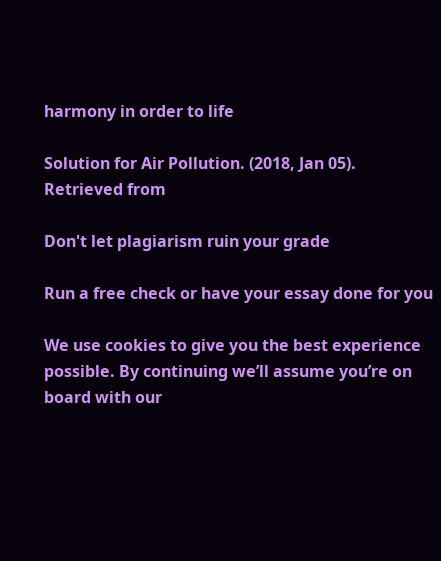harmony in order to life

Solution for Air Pollution. (2018, Jan 05). Retrieved from

Don't let plagiarism ruin your grade

Run a free check or have your essay done for you

We use cookies to give you the best experience possible. By continuing we’ll assume you’re on board with our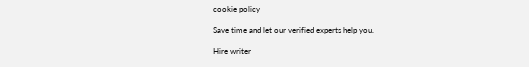cookie policy

Save time and let our verified experts help you.

Hire writer